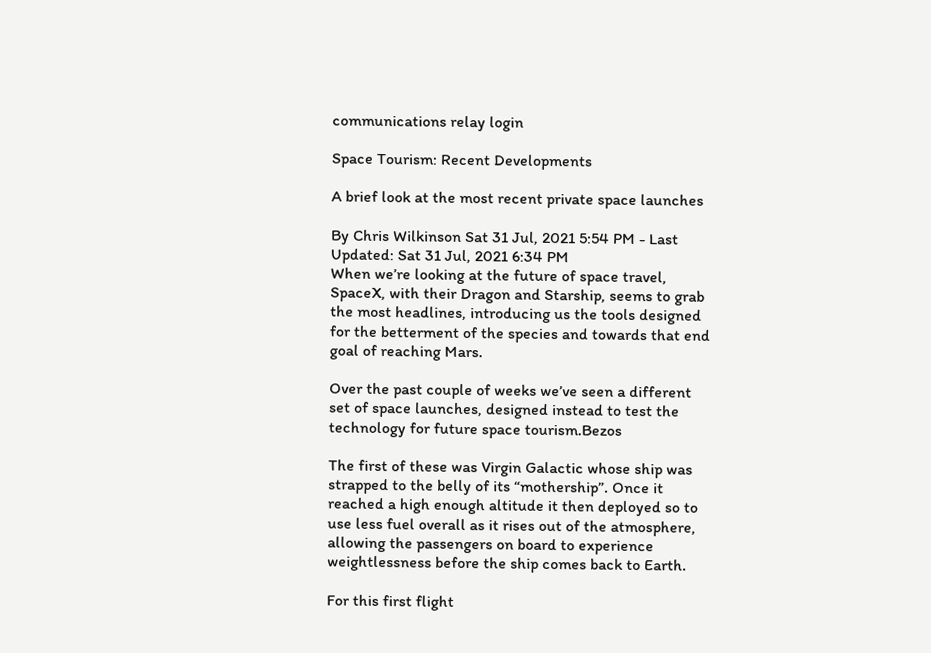communications relay login

Space Tourism: Recent Developments

A brief look at the most recent private space launches

By Chris Wilkinson Sat 31 Jul, 2021 5:54 PM - Last Updated: Sat 31 Jul, 2021 6:34 PM
When we’re looking at the future of space travel, SpaceX, with their Dragon and Starship, seems to grab the most headlines, introducing us the tools designed for the betterment of the species and towards that end goal of reaching Mars.

Over the past couple of weeks we’ve seen a different set of space launches, designed instead to test the technology for future space tourism.Bezos

The first of these was Virgin Galactic whose ship was strapped to the belly of its “mothership”. Once it reached a high enough altitude it then deployed so to use less fuel overall as it rises out of the atmosphere, allowing the passengers on board to experience weightlessness before the ship comes back to Earth.

For this first flight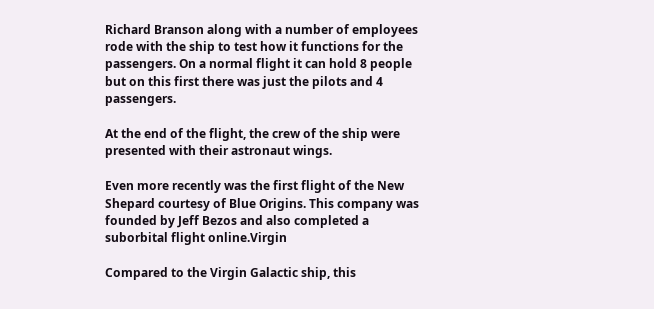Richard Branson along with a number of employees rode with the ship to test how it functions for the passengers. On a normal flight it can hold 8 people but on this first there was just the pilots and 4 passengers.

At the end of the flight, the crew of the ship were presented with their astronaut wings.

Even more recently was the first flight of the New Shepard courtesy of Blue Origins. This company was founded by Jeff Bezos and also completed a suborbital flight online.Virgin

Compared to the Virgin Galactic ship, this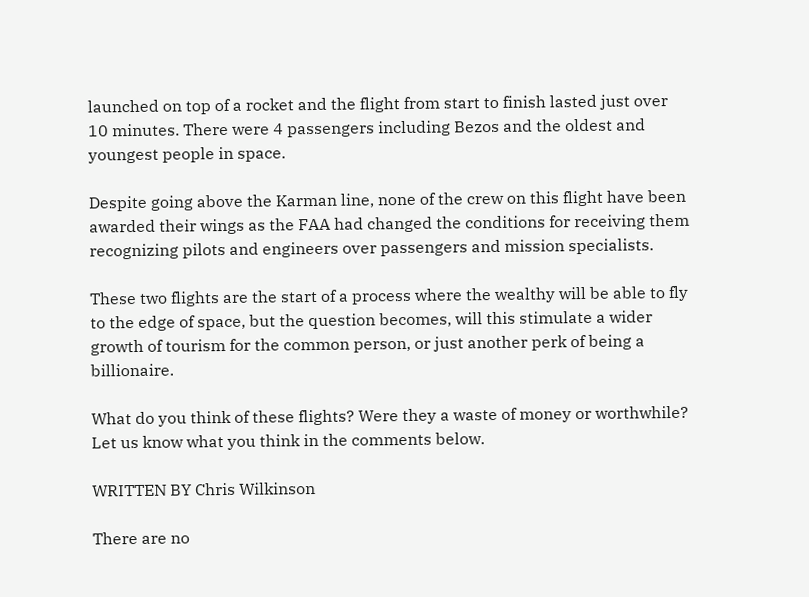launched on top of a rocket and the flight from start to finish lasted just over 10 minutes. There were 4 passengers including Bezos and the oldest and youngest people in space.

Despite going above the Karman line, none of the crew on this flight have been awarded their wings as the FAA had changed the conditions for receiving them recognizing pilots and engineers over passengers and mission specialists.

These two flights are the start of a process where the wealthy will be able to fly to the edge of space, but the question becomes, will this stimulate a wider growth of tourism for the common person, or just another perk of being a billionaire.

What do you think of these flights? Were they a waste of money or worthwhile? Let us know what you think in the comments below.

WRITTEN BY Chris Wilkinson

There are no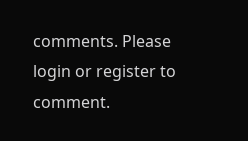comments. Please login or register to comment.